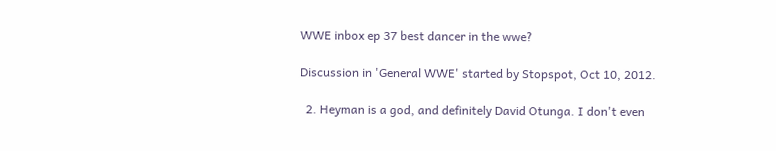WWE inbox ep 37 best dancer in the wwe?

Discussion in 'General WWE' started by Stopspot, Oct 10, 2012.

  2. Heyman is a god, and definitely David Otunga. I don't even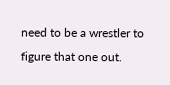need to be a wrestler to figure that one out.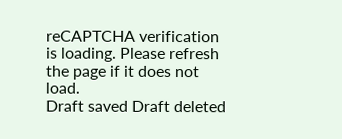reCAPTCHA verification is loading. Please refresh the page if it does not load.
Draft saved Draft deleted